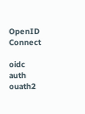OpenID Connect

oidc auth ouath2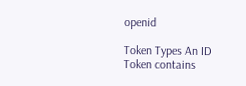openid

Token Types An ID Token contains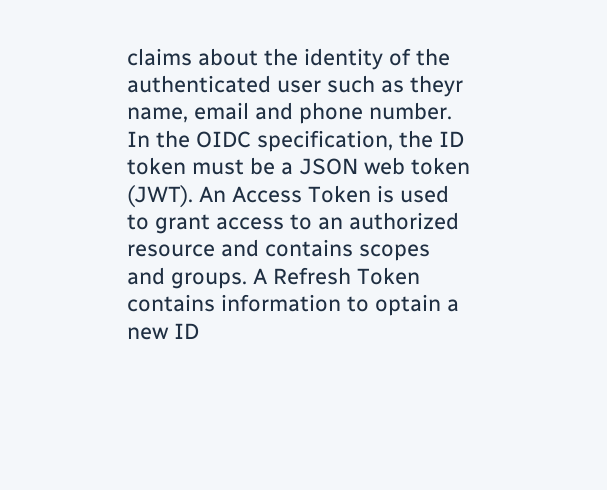claims about the identity of the authenticated user such as theyr name, email and phone number. In the OIDC specification, the ID token must be a JSON web token (JWT). An Access Token is used to grant access to an authorized resource and contains scopes and groups. A Refresh Token contains information to optain a new ID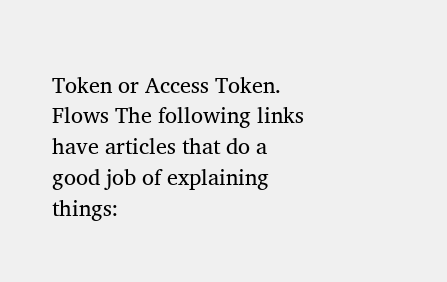Token or Access Token. Flows The following links have articles that do a good job of explaining things: